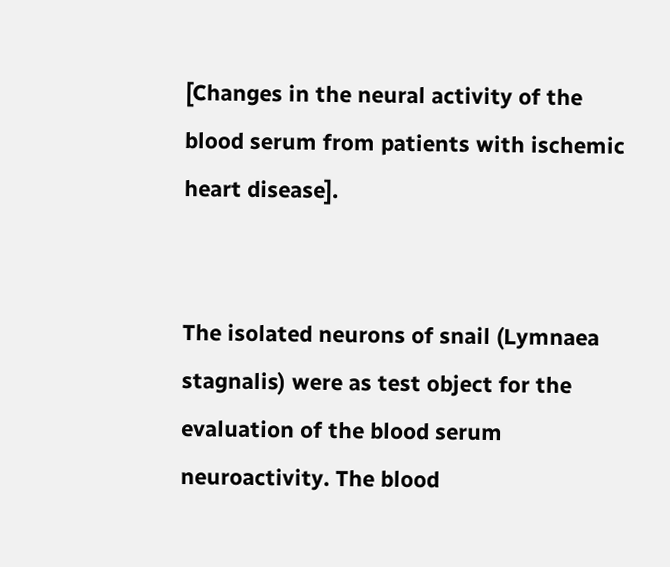[Changes in the neural activity of the blood serum from patients with ischemic heart disease].


The isolated neurons of snail (Lymnaea stagnalis) were as test object for the evaluation of the blood serum neuroactivity. The blood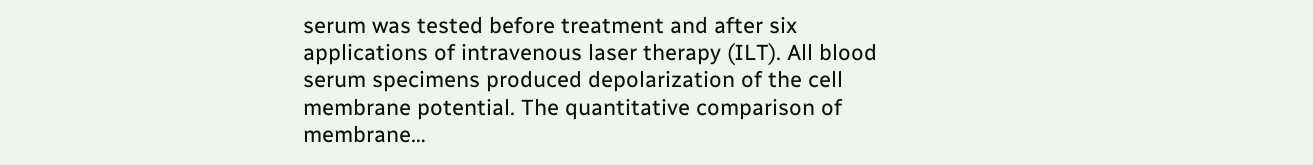serum was tested before treatment and after six applications of intravenous laser therapy (ILT). All blood serum specimens produced depolarization of the cell membrane potential. The quantitative comparison of membrane…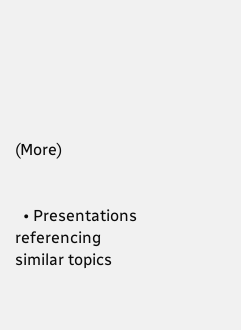(More)


  • Presentations referencing similar topics